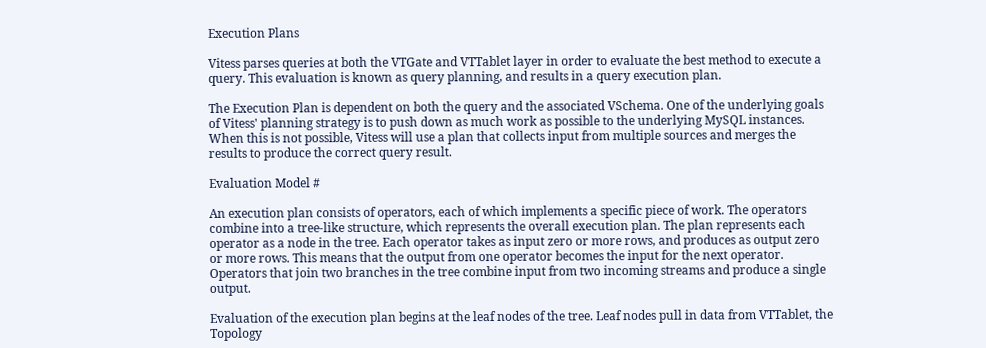Execution Plans

Vitess parses queries at both the VTGate and VTTablet layer in order to evaluate the best method to execute a query. This evaluation is known as query planning, and results in a query execution plan.

The Execution Plan is dependent on both the query and the associated VSchema. One of the underlying goals of Vitess' planning strategy is to push down as much work as possible to the underlying MySQL instances. When this is not possible, Vitess will use a plan that collects input from multiple sources and merges the results to produce the correct query result.

Evaluation Model #

An execution plan consists of operators, each of which implements a specific piece of work. The operators combine into a tree-like structure, which represents the overall execution plan. The plan represents each operator as a node in the tree. Each operator takes as input zero or more rows, and produces as output zero or more rows. This means that the output from one operator becomes the input for the next operator. Operators that join two branches in the tree combine input from two incoming streams and produce a single output.

Evaluation of the execution plan begins at the leaf nodes of the tree. Leaf nodes pull in data from VTTablet, the Topology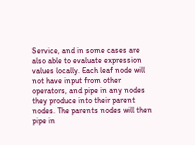Service, and in some cases are also able to evaluate expression values locally. Each leaf node will not have input from other operators, and pipe in any nodes they produce into their parent nodes. The parents nodes will then pipe in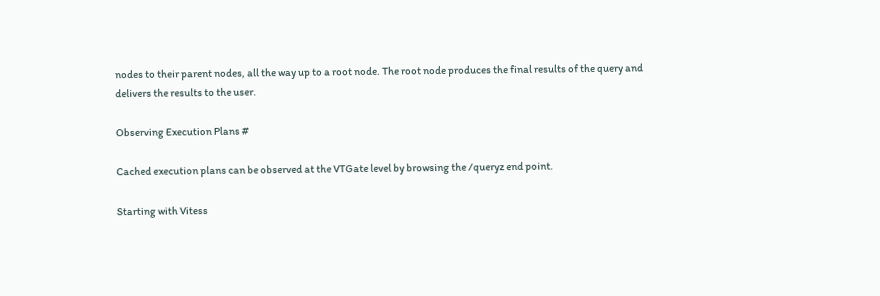nodes to their parent nodes, all the way up to a root node. The root node produces the final results of the query and delivers the results to the user.

Observing Execution Plans #

Cached execution plans can be observed at the VTGate level by browsing the /queryz end point.

Starting with Vitess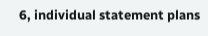6, individual statement plans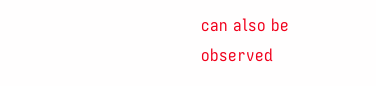can also be observed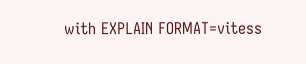with EXPLAIN FORMAT=vitess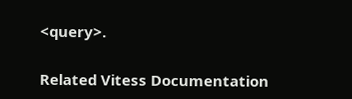<query>.

Related Vitess Documentation